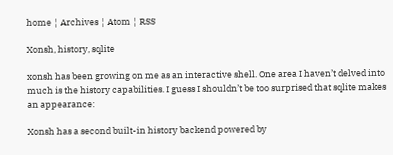home ¦ Archives ¦ Atom ¦ RSS

Xonsh, history, sqlite

xonsh has been growing on me as an interactive shell. One area I haven’t delved into much is the history capabilities. I guess I shouldn’t be too surprised that sqlite makes an appearance:

Xonsh has a second built-in history backend powered by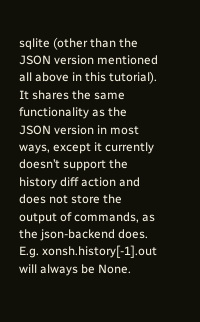sqlite (other than the JSON version mentioned all above in this tutorial). It shares the same functionality as the JSON version in most ways, except it currently doesn’t support the history diff action and does not store the output of commands, as the json-backend does. E.g. xonsh.history[-1].out will always be None.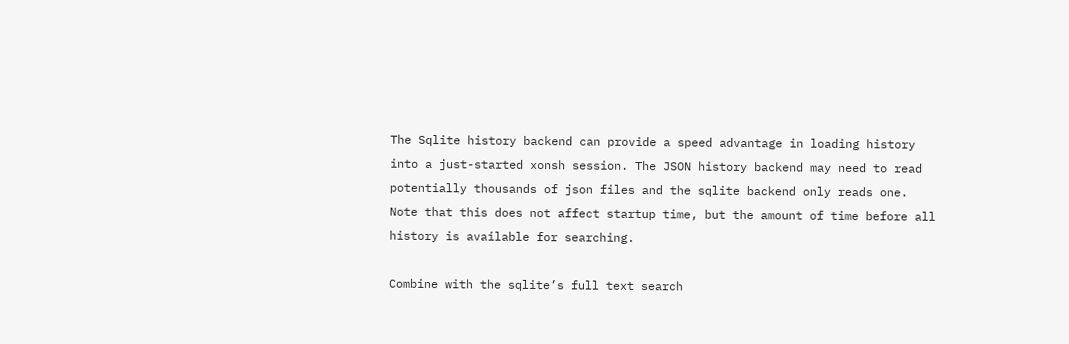The Sqlite history backend can provide a speed advantage in loading history into a just-started xonsh session. The JSON history backend may need to read potentially thousands of json files and the sqlite backend only reads one. Note that this does not affect startup time, but the amount of time before all history is available for searching.

Combine with the sqlite’s full text search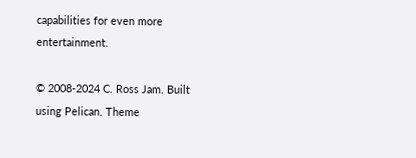capabilities for even more entertainment.

© 2008-2024 C. Ross Jam. Built using Pelican. Theme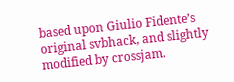based upon Giulio Fidente’s original svbhack, and slightly modified by crossjam.